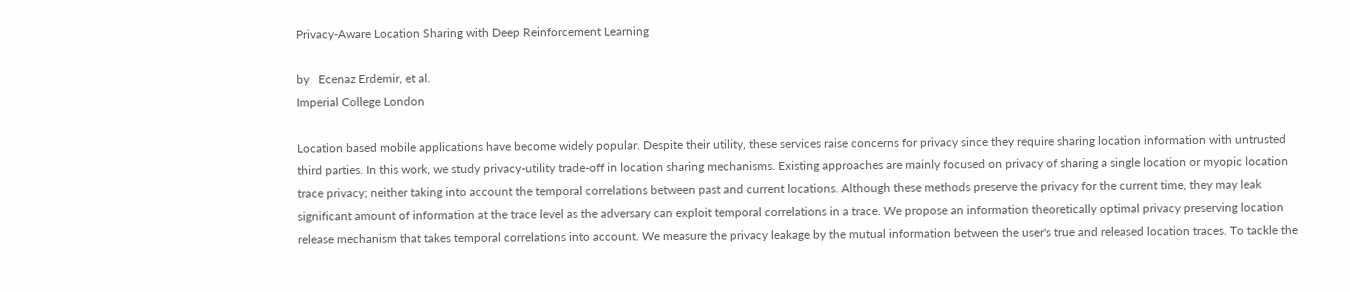Privacy-Aware Location Sharing with Deep Reinforcement Learning

by   Ecenaz Erdemir, et al.
Imperial College London

Location based mobile applications have become widely popular. Despite their utility, these services raise concerns for privacy since they require sharing location information with untrusted third parties. In this work, we study privacy-utility trade-off in location sharing mechanisms. Existing approaches are mainly focused on privacy of sharing a single location or myopic location trace privacy; neither taking into account the temporal correlations between past and current locations. Although these methods preserve the privacy for the current time, they may leak significant amount of information at the trace level as the adversary can exploit temporal correlations in a trace. We propose an information theoretically optimal privacy preserving location release mechanism that takes temporal correlations into account. We measure the privacy leakage by the mutual information between the user's true and released location traces. To tackle the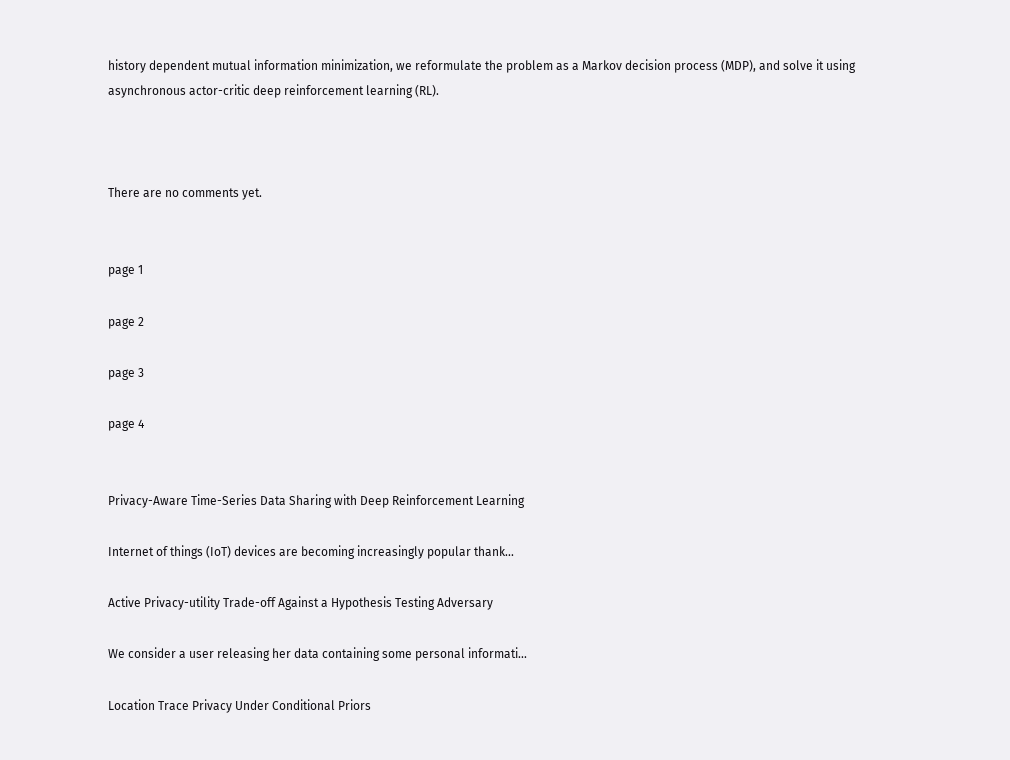history dependent mutual information minimization, we reformulate the problem as a Markov decision process (MDP), and solve it using asynchronous actor-critic deep reinforcement learning (RL).



There are no comments yet.


page 1

page 2

page 3

page 4


Privacy-Aware Time-Series Data Sharing with Deep Reinforcement Learning

Internet of things (IoT) devices are becoming increasingly popular thank...

Active Privacy-utility Trade-off Against a Hypothesis Testing Adversary

We consider a user releasing her data containing some personal informati...

Location Trace Privacy Under Conditional Priors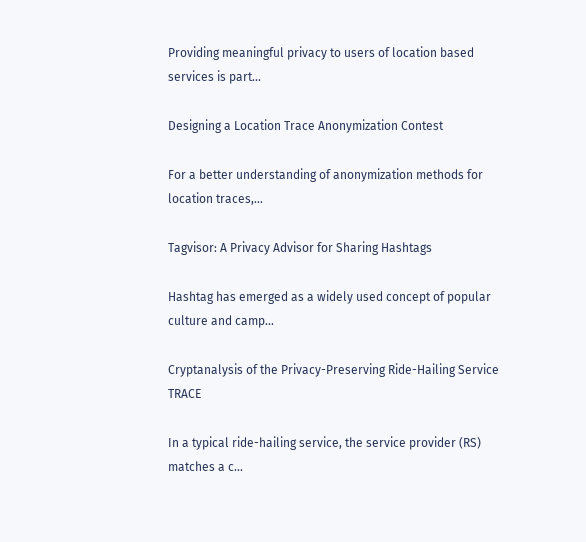Providing meaningful privacy to users of location based services is part...

Designing a Location Trace Anonymization Contest

For a better understanding of anonymization methods for location traces,...

Tagvisor: A Privacy Advisor for Sharing Hashtags

Hashtag has emerged as a widely used concept of popular culture and camp...

Cryptanalysis of the Privacy-Preserving Ride-Hailing Service TRACE

In a typical ride-hailing service, the service provider (RS) matches a c...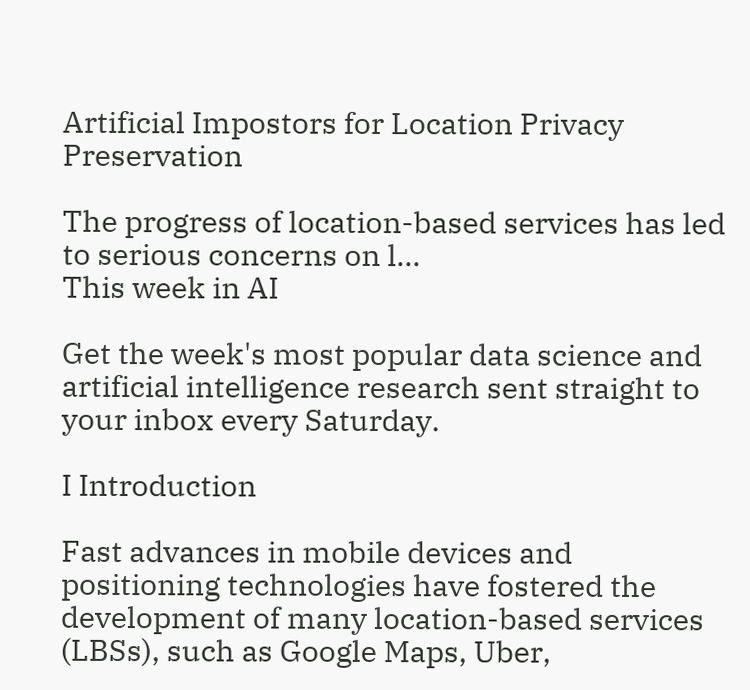Artificial Impostors for Location Privacy Preservation

The progress of location-based services has led to serious concerns on l...
This week in AI

Get the week's most popular data science and artificial intelligence research sent straight to your inbox every Saturday.

I Introduction

Fast advances in mobile devices and positioning technologies have fostered the development of many location-based services (LBSs), such as Google Maps, Uber,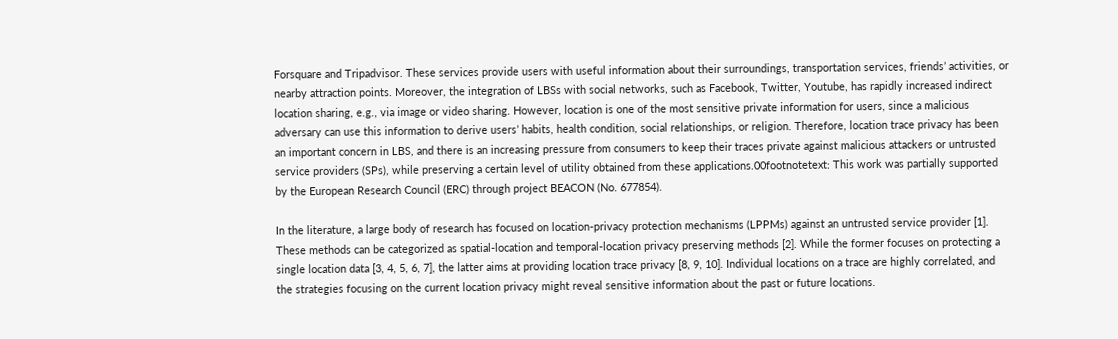Forsquare and Tripadvisor. These services provide users with useful information about their surroundings, transportation services, friends’ activities, or nearby attraction points. Moreover, the integration of LBSs with social networks, such as Facebook, Twitter, Youtube, has rapidly increased indirect location sharing, e.g., via image or video sharing. However, location is one of the most sensitive private information for users, since a malicious adversary can use this information to derive users’ habits, health condition, social relationships, or religion. Therefore, location trace privacy has been an important concern in LBS, and there is an increasing pressure from consumers to keep their traces private against malicious attackers or untrusted service providers (SPs), while preserving a certain level of utility obtained from these applications.00footnotetext: This work was partially supported by the European Research Council (ERC) through project BEACON (No. 677854).

In the literature, a large body of research has focused on location-privacy protection mechanisms (LPPMs) against an untrusted service provider [1]. These methods can be categorized as spatial-location and temporal-location privacy preserving methods [2]. While the former focuses on protecting a single location data [3, 4, 5, 6, 7], the latter aims at providing location trace privacy [8, 9, 10]. Individual locations on a trace are highly correlated, and the strategies focusing on the current location privacy might reveal sensitive information about the past or future locations.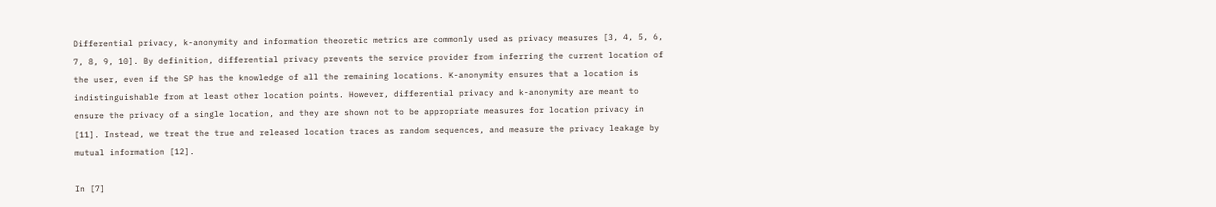Differential privacy, k-anonymity and information theoretic metrics are commonly used as privacy measures [3, 4, 5, 6, 7, 8, 9, 10]. By definition, differential privacy prevents the service provider from inferring the current location of the user, even if the SP has the knowledge of all the remaining locations. K-anonymity ensures that a location is indistinguishable from at least other location points. However, differential privacy and k-anonymity are meant to ensure the privacy of a single location, and they are shown not to be appropriate measures for location privacy in [11]. Instead, we treat the true and released location traces as random sequences, and measure the privacy leakage by mutual information [12].

In [7]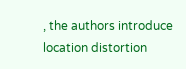, the authors introduce location distortion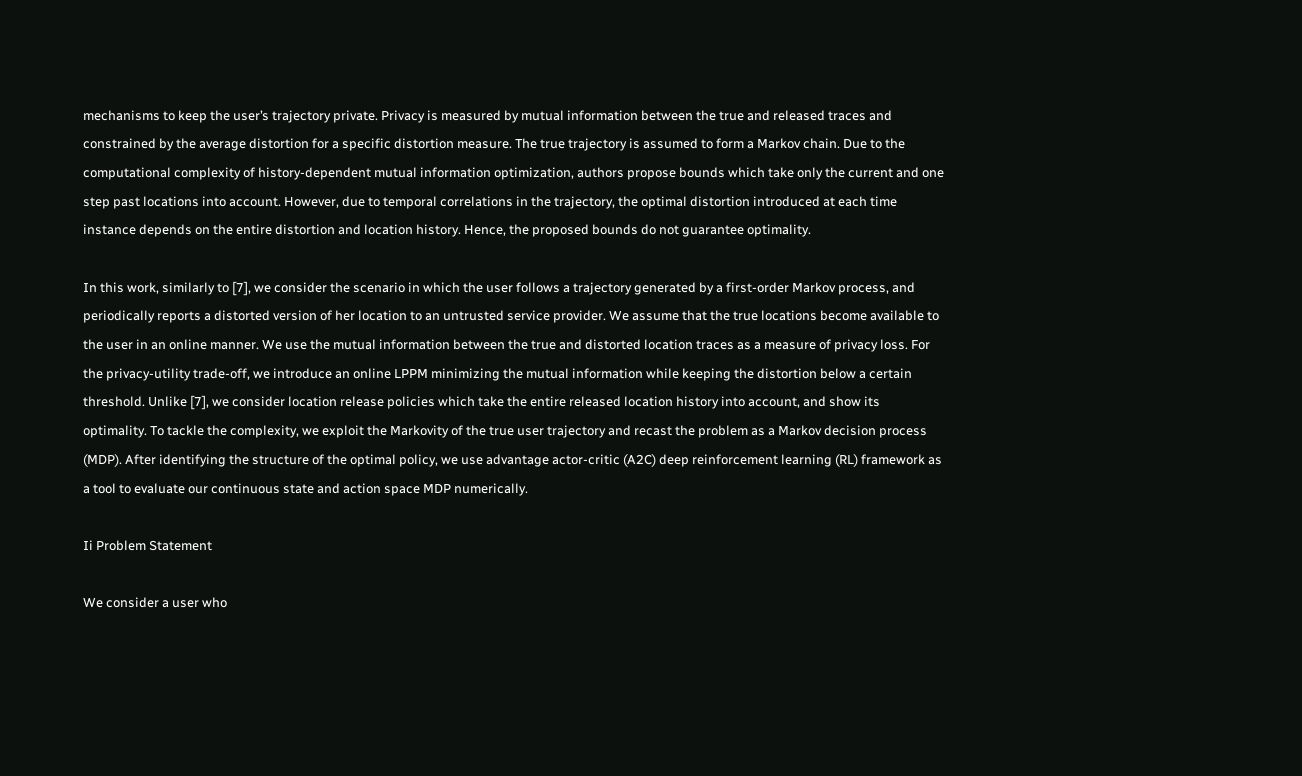mechanisms to keep the user’s trajectory private. Privacy is measured by mutual information between the true and released traces and constrained by the average distortion for a specific distortion measure. The true trajectory is assumed to form a Markov chain. Due to the computational complexity of history-dependent mutual information optimization, authors propose bounds which take only the current and one step past locations into account. However, due to temporal correlations in the trajectory, the optimal distortion introduced at each time instance depends on the entire distortion and location history. Hence, the proposed bounds do not guarantee optimality.

In this work, similarly to [7], we consider the scenario in which the user follows a trajectory generated by a first-order Markov process, and periodically reports a distorted version of her location to an untrusted service provider. We assume that the true locations become available to the user in an online manner. We use the mutual information between the true and distorted location traces as a measure of privacy loss. For the privacy-utility trade-off, we introduce an online LPPM minimizing the mutual information while keeping the distortion below a certain threshold. Unlike [7], we consider location release policies which take the entire released location history into account, and show its optimality. To tackle the complexity, we exploit the Markovity of the true user trajectory and recast the problem as a Markov decision process (MDP). After identifying the structure of the optimal policy, we use advantage actor-critic (A2C) deep reinforcement learning (RL) framework as a tool to evaluate our continuous state and action space MDP numerically.

Ii Problem Statement

We consider a user who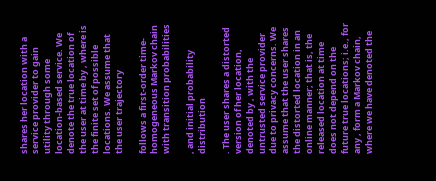shares her location with a service provider to gain utility through some location-based service. We denote the true location of the user at time by , where is the finite set of possible locations. We assume that the user trajectory

follows a first-order time-homogeneous Markov chain with transition probabilities

, and initial probability distribution

. The user shares a distorted version of her location, denoted by , with the untrusted service provider due to privacy concerns. We assume that the user shares the distorted location in an online manner; that is, the released location at time does not depend on the future true locations; i.e., for any , form a Markov chain, where we have denoted the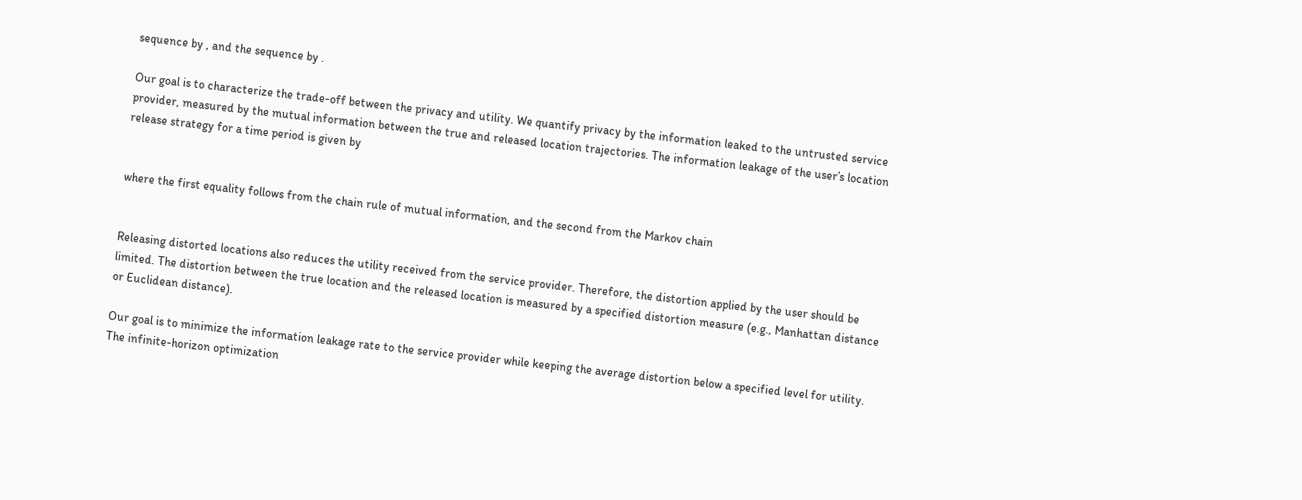sequence by , and the sequence by .

Our goal is to characterize the trade-off between the privacy and utility. We quantify privacy by the information leaked to the untrusted service provider, measured by the mutual information between the true and released location trajectories. The information leakage of the user’s location release strategy for a time period is given by


where the first equality follows from the chain rule of mutual information, and the second from the Markov chain


Releasing distorted locations also reduces the utility received from the service provider. Therefore, the distortion applied by the user should be limited. The distortion between the true location and the released location is measured by a specified distortion measure (e.g., Manhattan distance or Euclidean distance).

Our goal is to minimize the information leakage rate to the service provider while keeping the average distortion below a specified level for utility. The infinite-horizon optimization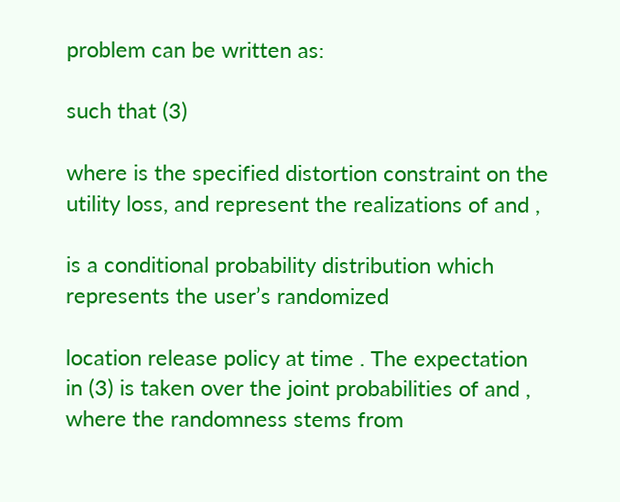problem can be written as:

such that (3)

where is the specified distortion constraint on the utility loss, and represent the realizations of and ,

is a conditional probability distribution which represents the user’s randomized

location release policy at time . The expectation in (3) is taken over the joint probabilities of and , where the randomness stems from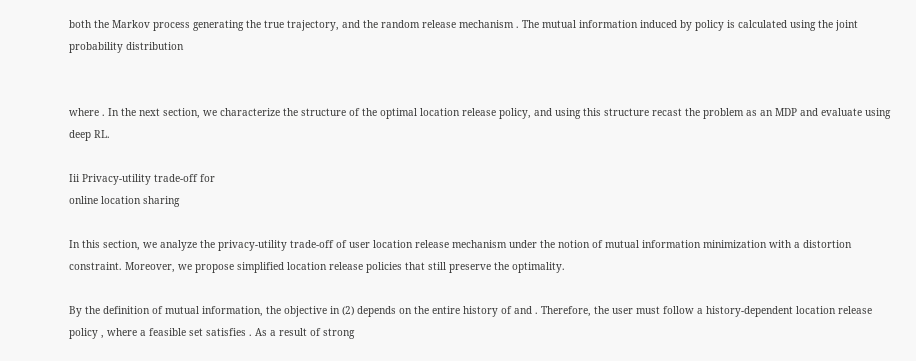both the Markov process generating the true trajectory, and the random release mechanism . The mutual information induced by policy is calculated using the joint probability distribution


where . In the next section, we characterize the structure of the optimal location release policy, and using this structure recast the problem as an MDP and evaluate using deep RL.

Iii Privacy-utility trade-off for
online location sharing

In this section, we analyze the privacy-utility trade-off of user location release mechanism under the notion of mutual information minimization with a distortion constraint. Moreover, we propose simplified location release policies that still preserve the optimality.

By the definition of mutual information, the objective in (2) depends on the entire history of and . Therefore, the user must follow a history-dependent location release policy , where a feasible set satisfies . As a result of strong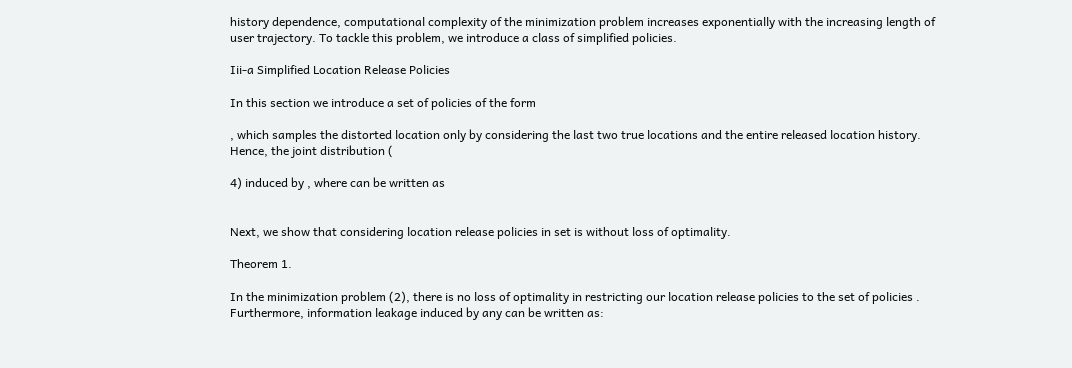history dependence, computational complexity of the minimization problem increases exponentially with the increasing length of user trajectory. To tackle this problem, we introduce a class of simplified policies.

Iii-a Simplified Location Release Policies

In this section we introduce a set of policies of the form

, which samples the distorted location only by considering the last two true locations and the entire released location history. Hence, the joint distribution (

4) induced by , where can be written as


Next, we show that considering location release policies in set is without loss of optimality.

Theorem 1.

In the minimization problem (2), there is no loss of optimality in restricting our location release policies to the set of policies . Furthermore, information leakage induced by any can be written as: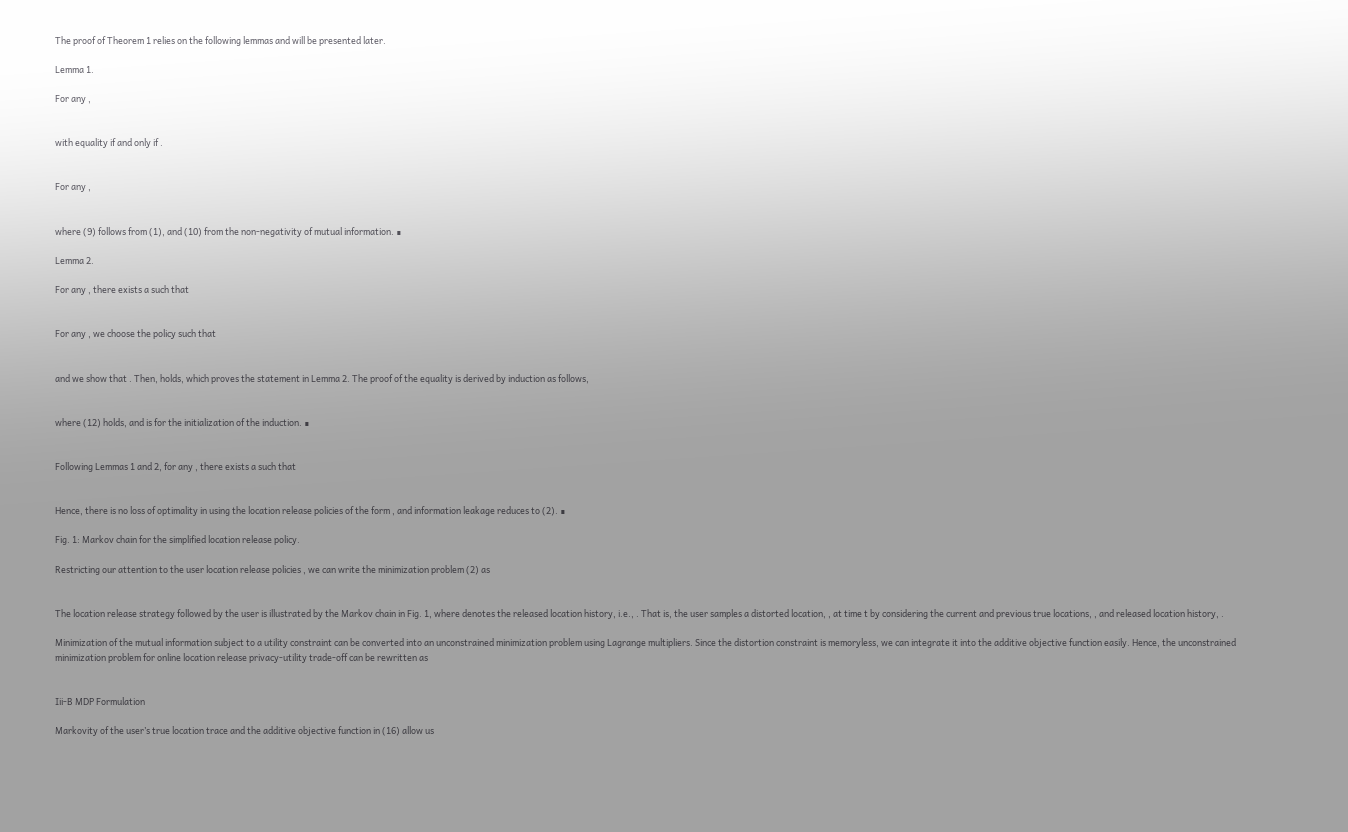The proof of Theorem 1 relies on the following lemmas and will be presented later.

Lemma 1.

For any ,


with equality if and only if .


For any ,


where (9) follows from (1), and (10) from the non-negativity of mutual information. ∎

Lemma 2.

For any , there exists a such that


For any , we choose the policy such that


and we show that . Then, holds, which proves the statement in Lemma 2. The proof of the equality is derived by induction as follows,


where (12) holds, and is for the initialization of the induction. ∎


Following Lemmas 1 and 2, for any , there exists a such that


Hence, there is no loss of optimality in using the location release policies of the form , and information leakage reduces to (2). ∎

Fig. 1: Markov chain for the simplified location release policy.

Restricting our attention to the user location release policies , we can write the minimization problem (2) as


The location release strategy followed by the user is illustrated by the Markov chain in Fig. 1, where denotes the released location history, i.e., . That is, the user samples a distorted location, , at time t by considering the current and previous true locations, , and released location history, .

Minimization of the mutual information subject to a utility constraint can be converted into an unconstrained minimization problem using Lagrange multipliers. Since the distortion constraint is memoryless, we can integrate it into the additive objective function easily. Hence, the unconstrained minimization problem for online location release privacy-utility trade-off can be rewritten as


Iii-B MDP Formulation

Markovity of the user’s true location trace and the additive objective function in (16) allow us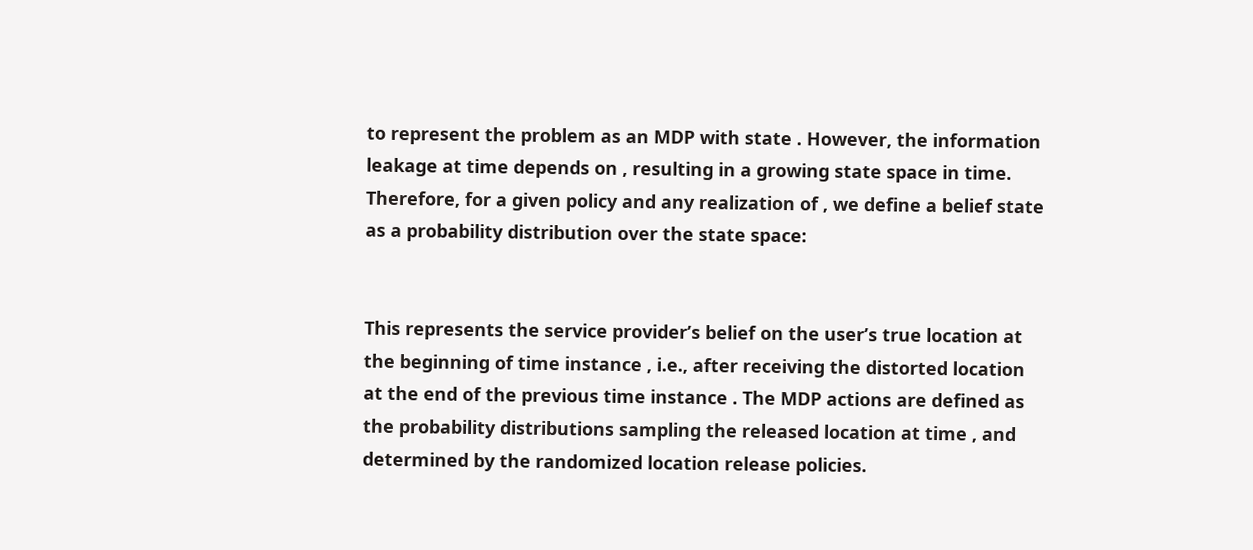to represent the problem as an MDP with state . However, the information leakage at time depends on , resulting in a growing state space in time. Therefore, for a given policy and any realization of , we define a belief state as a probability distribution over the state space:


This represents the service provider’s belief on the user’s true location at the beginning of time instance , i.e., after receiving the distorted location at the end of the previous time instance . The MDP actions are defined as the probability distributions sampling the released location at time , and determined by the randomized location release policies.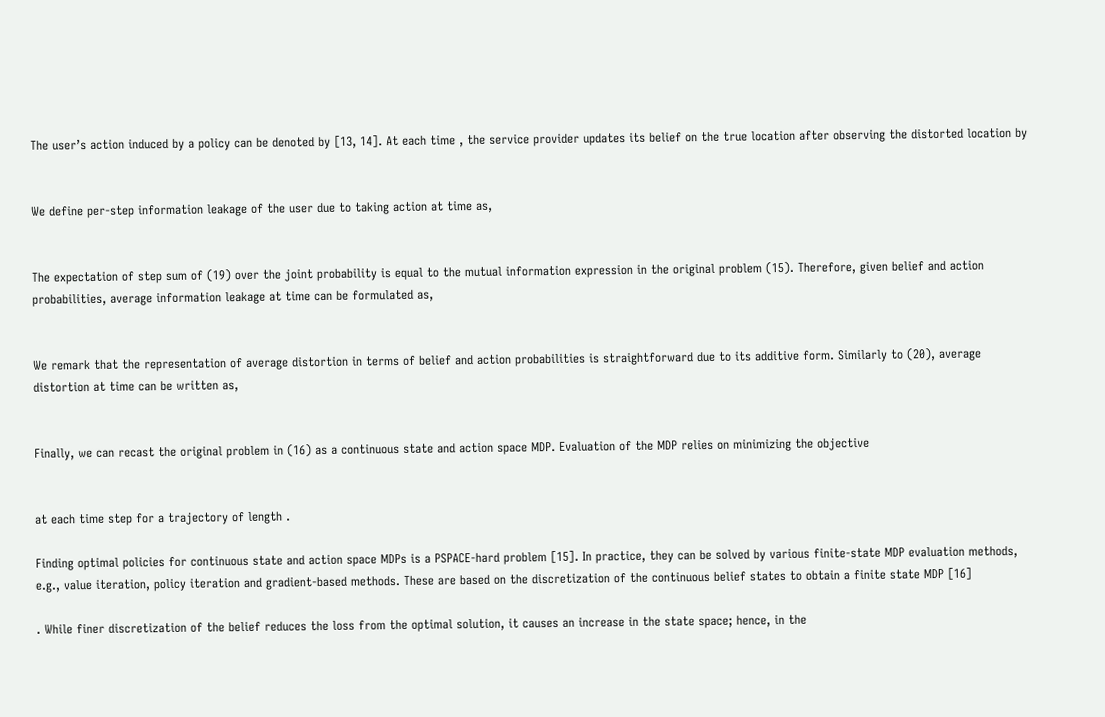The user’s action induced by a policy can be denoted by [13, 14]. At each time , the service provider updates its belief on the true location after observing the distorted location by


We define per-step information leakage of the user due to taking action at time as,


The expectation of step sum of (19) over the joint probability is equal to the mutual information expression in the original problem (15). Therefore, given belief and action probabilities, average information leakage at time can be formulated as,


We remark that the representation of average distortion in terms of belief and action probabilities is straightforward due to its additive form. Similarly to (20), average distortion at time can be written as,


Finally, we can recast the original problem in (16) as a continuous state and action space MDP. Evaluation of the MDP relies on minimizing the objective


at each time step for a trajectory of length .

Finding optimal policies for continuous state and action space MDPs is a PSPACE-hard problem [15]. In practice, they can be solved by various finite-state MDP evaluation methods, e.g., value iteration, policy iteration and gradient-based methods. These are based on the discretization of the continuous belief states to obtain a finite state MDP [16]

. While finer discretization of the belief reduces the loss from the optimal solution, it causes an increase in the state space; hence, in the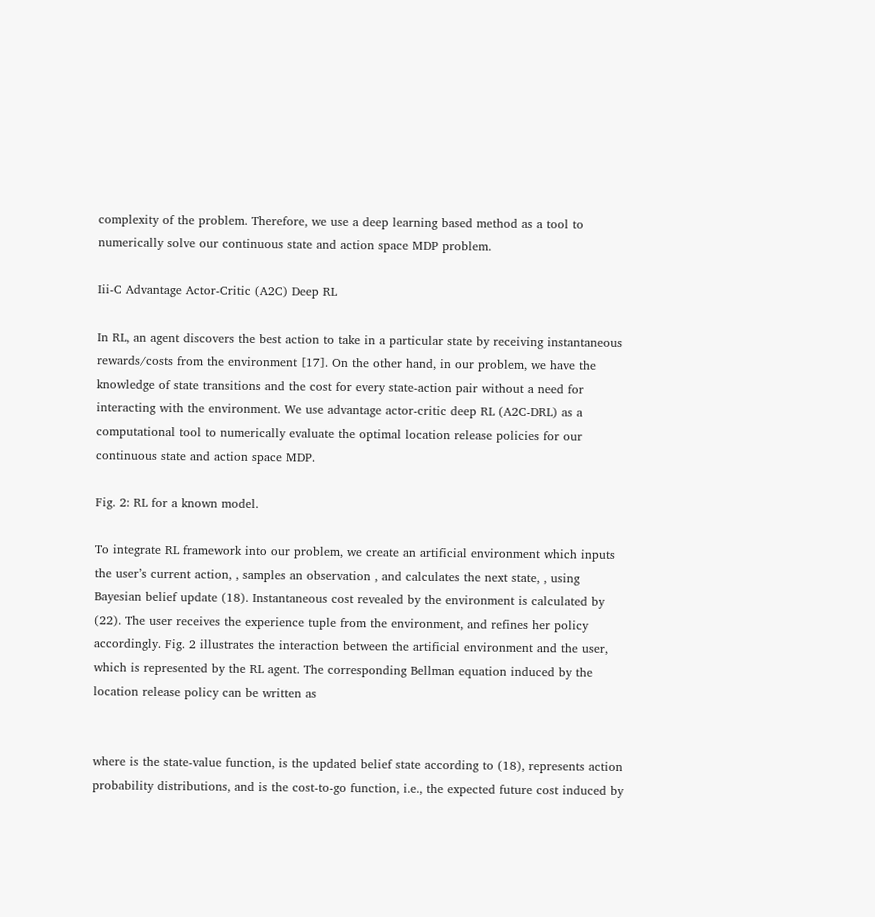complexity of the problem. Therefore, we use a deep learning based method as a tool to numerically solve our continuous state and action space MDP problem.

Iii-C Advantage Actor-Critic (A2C) Deep RL

In RL, an agent discovers the best action to take in a particular state by receiving instantaneous rewards/costs from the environment [17]. On the other hand, in our problem, we have the knowledge of state transitions and the cost for every state-action pair without a need for interacting with the environment. We use advantage actor-critic deep RL (A2C-DRL) as a computational tool to numerically evaluate the optimal location release policies for our continuous state and action space MDP.

Fig. 2: RL for a known model.

To integrate RL framework into our problem, we create an artificial environment which inputs the user’s current action, , samples an observation , and calculates the next state, , using Bayesian belief update (18). Instantaneous cost revealed by the environment is calculated by (22). The user receives the experience tuple from the environment, and refines her policy accordingly. Fig. 2 illustrates the interaction between the artificial environment and the user, which is represented by the RL agent. The corresponding Bellman equation induced by the location release policy can be written as


where is the state-value function, is the updated belief state according to (18), represents action probability distributions, and is the cost-to-go function, i.e., the expected future cost induced by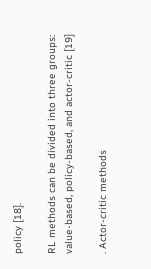policy [18].

RL methods can be divided into three groups: value-based, policy-based, and actor-critic [19]

. Actor-critic methods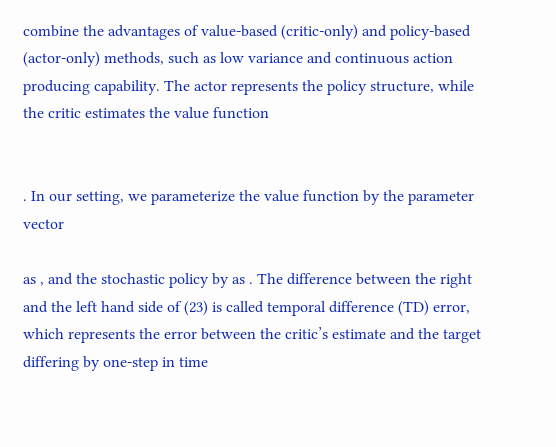combine the advantages of value-based (critic-only) and policy-based (actor-only) methods, such as low variance and continuous action producing capability. The actor represents the policy structure, while the critic estimates the value function


. In our setting, we parameterize the value function by the parameter vector

as , and the stochastic policy by as . The difference between the right and the left hand side of (23) is called temporal difference (TD) error, which represents the error between the critic’s estimate and the target differing by one-step in time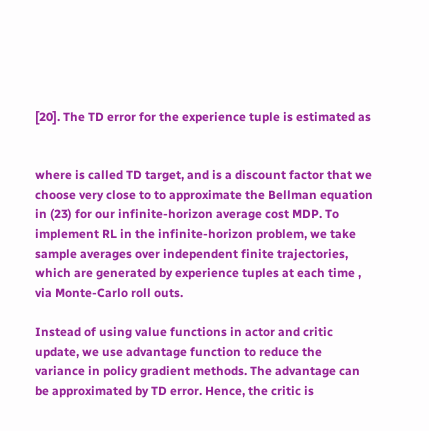[20]. The TD error for the experience tuple is estimated as


where is called TD target, and is a discount factor that we choose very close to to approximate the Bellman equation in (23) for our infinite-horizon average cost MDP. To implement RL in the infinite-horizon problem, we take sample averages over independent finite trajectories, which are generated by experience tuples at each time , via Monte-Carlo roll outs.

Instead of using value functions in actor and critic update, we use advantage function to reduce the variance in policy gradient methods. The advantage can be approximated by TD error. Hence, the critic is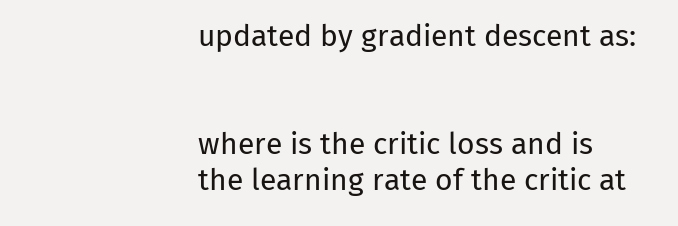updated by gradient descent as:


where is the critic loss and is the learning rate of the critic at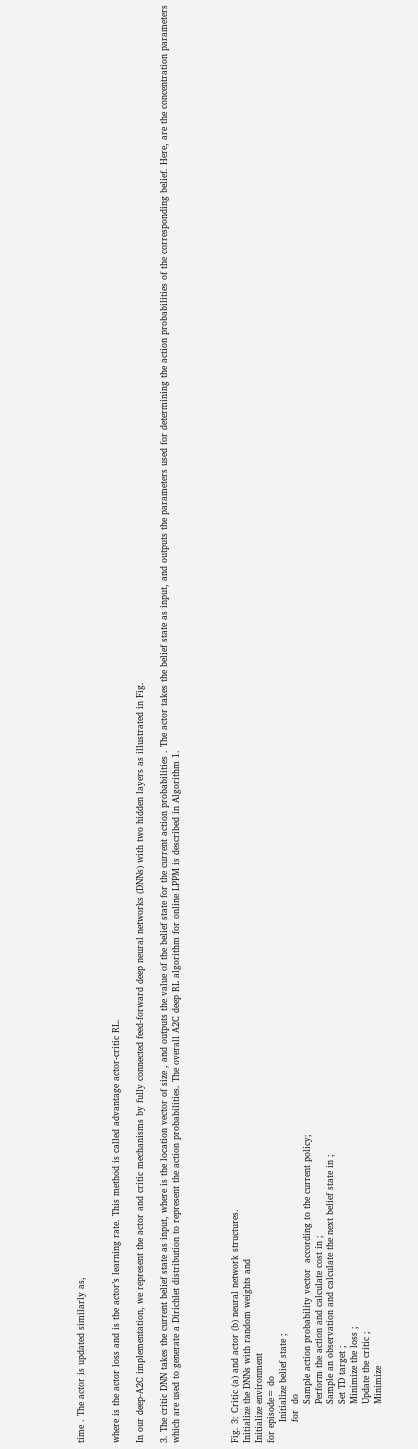time . The actor is updated similarly as,


where is the actor loss and is the actor’s learning rate. This method is called advantage actor-critic RL.

In our deep-A2C implementation, we represent the actor and critic mechanisms by fully connected feed-forward deep neural networks (DNNs) with two hidden layers as illustrated in Fig.

3. The critic DNN takes the current belief state as input, where is the location vector of size , and outputs the value of the belief state for the current action probabilities . The actor takes the belief state as input, and outputs the parameters used for determining the action probabilities of the corresponding belief. Here, are the concentration parameters which are used to generate a Dirichlet distribution to represent the action probabilities. The overall A2C deep RL algorithm for online LPPM is described in Algorithm 1.




Fig. 3: Critic (a) and actor (b) neural network structures.
Initialize the DNNs with random weights and
Initialize environment
for episode= do
       Initialize belief state ;
       for  do
             Sample action probability vector  according to the current policy;
             Perform the action and calculate cost in ;
             Sample an observation and calculate the next belief state in ;
             Set TD target ;
             Minimize the loss ;
             Update the critic ;
             Minimize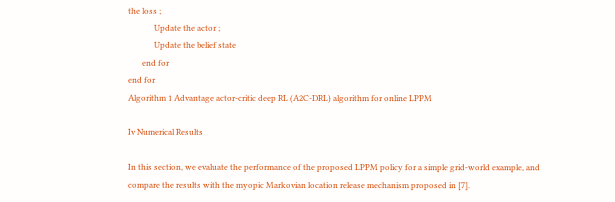the loss ;
             Update the actor ;
             Update the belief state
       end for
end for
Algorithm 1 Advantage actor-critic deep RL (A2C-DRL) algorithm for online LPPM

Iv Numerical Results

In this section, we evaluate the performance of the proposed LPPM policy for a simple grid-world example, and compare the results with the myopic Markovian location release mechanism proposed in [7].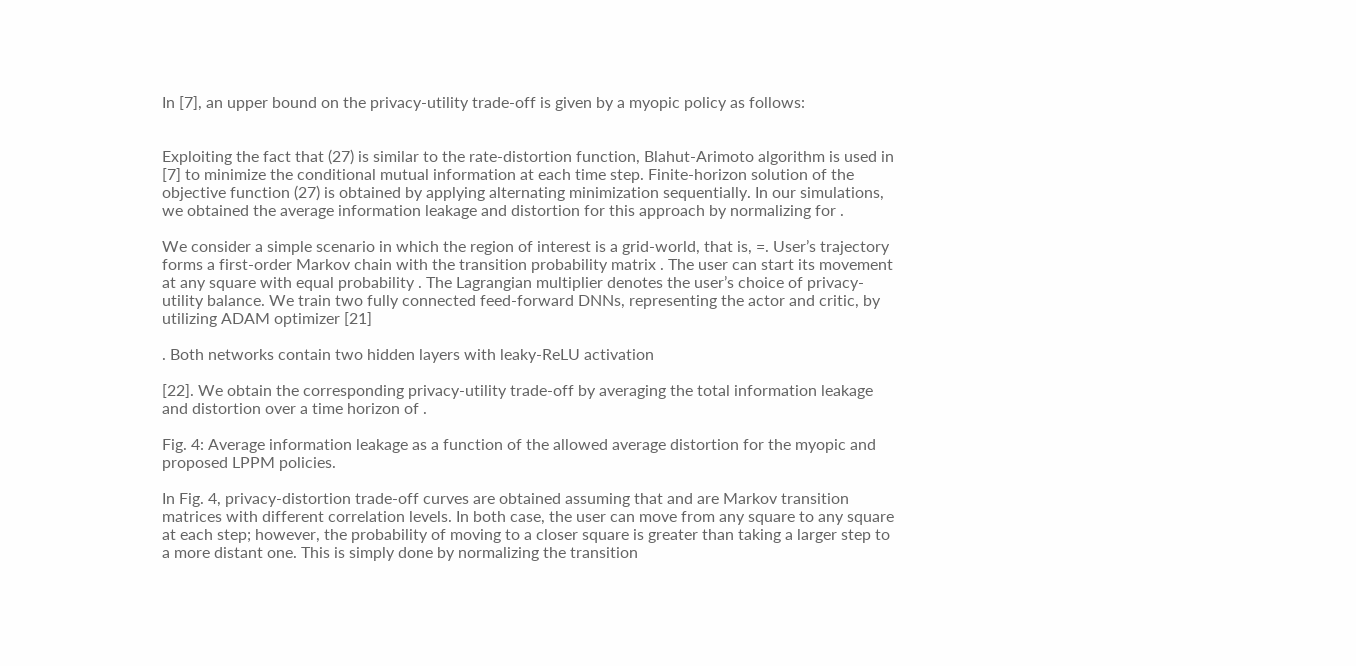In [7], an upper bound on the privacy-utility trade-off is given by a myopic policy as follows:


Exploiting the fact that (27) is similar to the rate-distortion function, Blahut-Arimoto algorithm is used in [7] to minimize the conditional mutual information at each time step. Finite-horizon solution of the objective function (27) is obtained by applying alternating minimization sequentially. In our simulations, we obtained the average information leakage and distortion for this approach by normalizing for .

We consider a simple scenario in which the region of interest is a grid-world, that is, =. User’s trajectory forms a first-order Markov chain with the transition probability matrix . The user can start its movement at any square with equal probability . The Lagrangian multiplier denotes the user’s choice of privacy-utility balance. We train two fully connected feed-forward DNNs, representing the actor and critic, by utilizing ADAM optimizer [21]

. Both networks contain two hidden layers with leaky-ReLU activation

[22]. We obtain the corresponding privacy-utility trade-off by averaging the total information leakage and distortion over a time horizon of .

Fig. 4: Average information leakage as a function of the allowed average distortion for the myopic and proposed LPPM policies.

In Fig. 4, privacy-distortion trade-off curves are obtained assuming that and are Markov transition matrices with different correlation levels. In both case, the user can move from any square to any square at each step; however, the probability of moving to a closer square is greater than taking a larger step to a more distant one. This is simply done by normalizing the transition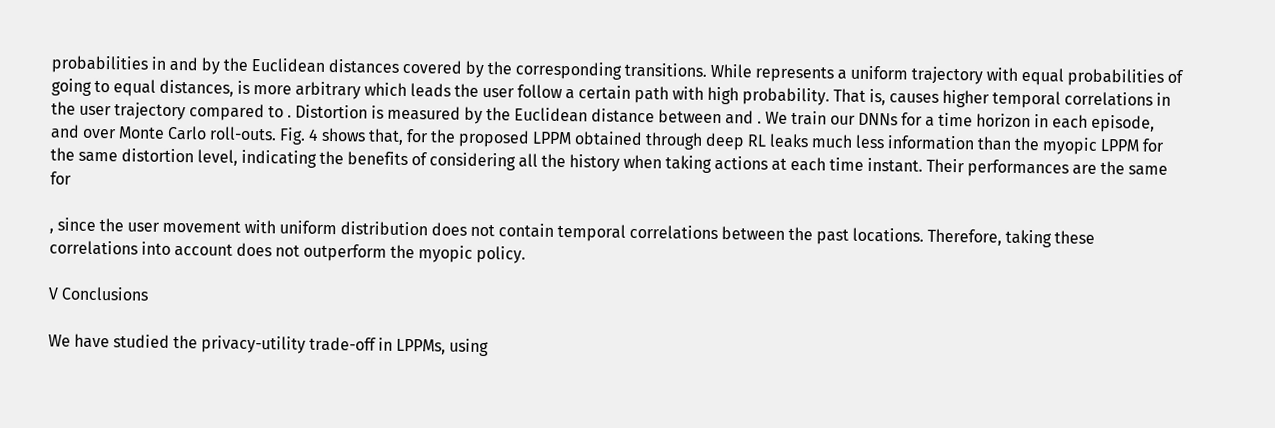probabilities in and by the Euclidean distances covered by the corresponding transitions. While represents a uniform trajectory with equal probabilities of going to equal distances, is more arbitrary which leads the user follow a certain path with high probability. That is, causes higher temporal correlations in the user trajectory compared to . Distortion is measured by the Euclidean distance between and . We train our DNNs for a time horizon in each episode, and over Monte Carlo roll-outs. Fig. 4 shows that, for the proposed LPPM obtained through deep RL leaks much less information than the myopic LPPM for the same distortion level, indicating the benefits of considering all the history when taking actions at each time instant. Their performances are the same for

, since the user movement with uniform distribution does not contain temporal correlations between the past locations. Therefore, taking these correlations into account does not outperform the myopic policy.

V Conclusions

We have studied the privacy-utility trade-off in LPPMs, using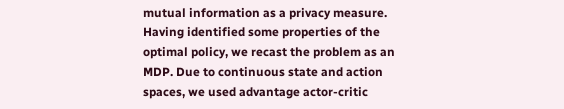mutual information as a privacy measure. Having identified some properties of the optimal policy, we recast the problem as an MDP. Due to continuous state and action spaces, we used advantage actor-critic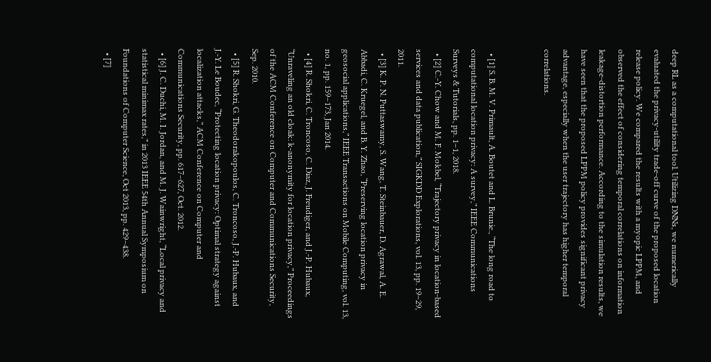deep RL as a computational tool. Utilizing DNNs, we numerically evaluated the privacy-utility trade-off curve of the proposed location release policy. We compared the results with a myopic LPPM, and observed the effect of considering temporal correlations on information leakage-distortion performance. According to the simulation results, we have seen that the proposed LPPM policy provides significant privacy advantage, especially when the user trajectory has higher temporal correlations.


  • [1] S. B. M. V. Primault, A. Boutet and L. Brunie., “The long road to computational location privacy: A survey,” IEEE Communications Surveys & Tutorials, pp. 1–1, 2018.
  • [2] C.-Y. Chow and M. F. Mokbel, “Trajectory privacy in location-based services and data publication,” SIGKDD Explorations, vol. 13, pp. 19–29, 2011.
  • [3] K. P. N. Puttaswamy, S. Wang, T. Steinbauer, D. Agrawal, A. E. Abbadi, C. Kruegel, and B. Y. Zhao, “Preserving location privacy in geosocial applications,” IEEE Transactions on Mobile Computing, vol. 13, no. 1, pp. 159–173, Jan 2014.
  • [4] R. Shokri, C. Troncoso, C. Diaz, J. Freudiger, and J.-P. Hubaux, “Unraveling an old cloak: k-anonymity for location privacy,” Proceedings of the ACM Conference on Computer and Communications Security, Sep. 2010.
  • [5] R. Shokri, G. Theodorakopoulos, C. Troncoso, J.-P. Hubaux, and J.-Y. Le Boudec, “Protecting location privacy: Optimal strategy against localization attacks,” ACM Conference on Computer and Communications Security, pp. 617–627, Oct. 2012.
  • [6] J. C. Duchi, M. I. Jordan, and M. J. Wainwright, “Local privacy and statistical minimax rates,” in 2013 IEEE 54th Annual Symposium on Foundations of Computer Science, Oct 2013, pp. 429–438.
  • [7]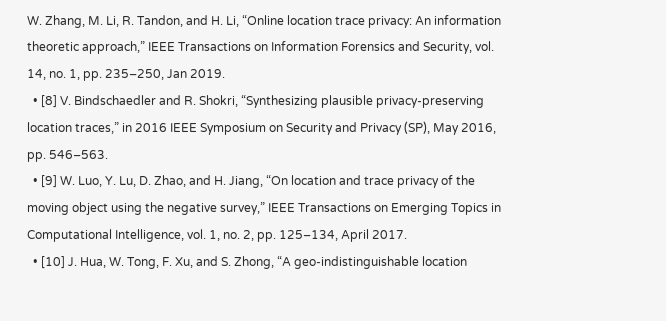W. Zhang, M. Li, R. Tandon, and H. Li, “Online location trace privacy: An information theoretic approach,” IEEE Transactions on Information Forensics and Security, vol. 14, no. 1, pp. 235–250, Jan 2019.
  • [8] V. Bindschaedler and R. Shokri, “Synthesizing plausible privacy-preserving location traces,” in 2016 IEEE Symposium on Security and Privacy (SP), May 2016, pp. 546–563.
  • [9] W. Luo, Y. Lu, D. Zhao, and H. Jiang, “On location and trace privacy of the moving object using the negative survey,” IEEE Transactions on Emerging Topics in Computational Intelligence, vol. 1, no. 2, pp. 125–134, April 2017.
  • [10] J. Hua, W. Tong, F. Xu, and S. Zhong, “A geo-indistinguishable location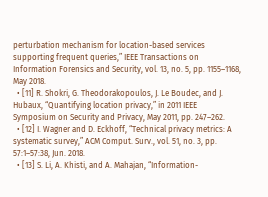perturbation mechanism for location-based services supporting frequent queries,” IEEE Transactions on Information Forensics and Security, vol. 13, no. 5, pp. 1155–1168, May 2018.
  • [11] R. Shokri, G. Theodorakopoulos, J. Le Boudec, and J. Hubaux, “Quantifying location privacy,” in 2011 IEEE Symposium on Security and Privacy, May 2011, pp. 247–262.
  • [12] I. Wagner and D. Eckhoff, “Technical privacy metrics: A systematic survey,” ACM Comput. Surv., vol. 51, no. 3, pp. 57:1–57:38, Jun. 2018.
  • [13] S. Li, A. Khisti, and A. Mahajan, “Information-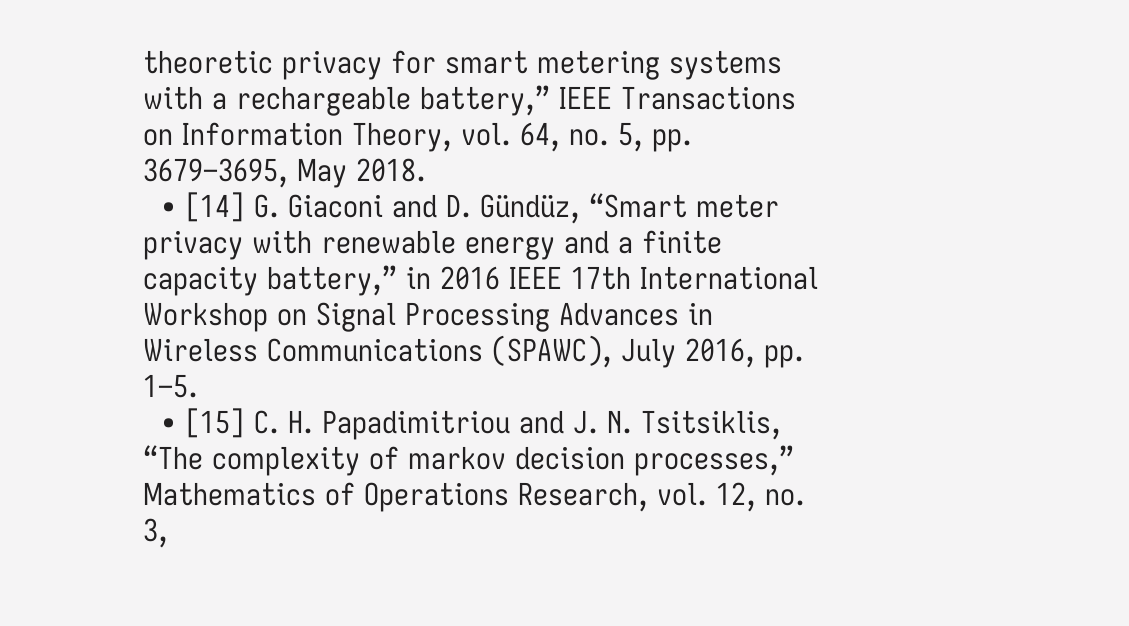theoretic privacy for smart metering systems with a rechargeable battery,” IEEE Transactions on Information Theory, vol. 64, no. 5, pp. 3679–3695, May 2018.
  • [14] G. Giaconi and D. Gündüz, “Smart meter privacy with renewable energy and a finite capacity battery,” in 2016 IEEE 17th International Workshop on Signal Processing Advances in Wireless Communications (SPAWC), July 2016, pp. 1–5.
  • [15] C. H. Papadimitriou and J. N. Tsitsiklis, “The complexity of markov decision processes,” Mathematics of Operations Research, vol. 12, no. 3,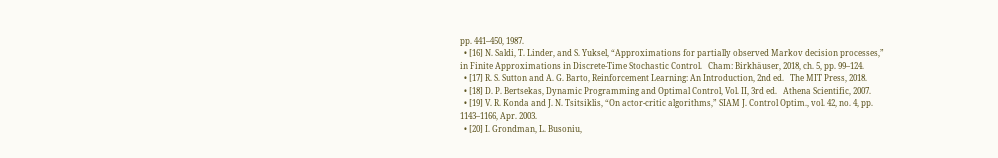pp. 441–450, 1987.
  • [16] N. Saldi, T. Linder, and S. Yuksel, “Approximations for partially observed Markov decision processes,” in Finite Approximations in Discrete-Time Stochastic Control.   Cham: Birkhäuser, 2018, ch. 5, pp. 99–124.
  • [17] R. S. Sutton and A. G. Barto, Reinforcement Learning: An Introduction, 2nd ed.   The MIT Press, 2018.
  • [18] D. P. Bertsekas, Dynamic Programming and Optimal Control, Vol. II, 3rd ed.   Athena Scientific, 2007.
  • [19] V. R. Konda and J. N. Tsitsiklis, “On actor-critic algorithms,” SIAM J. Control Optim., vol. 42, no. 4, pp. 1143–1166, Apr. 2003.
  • [20] I. Grondman, L. Busoniu,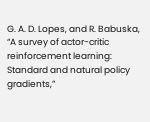G. A. D. Lopes, and R. Babuska, “A survey of actor-critic reinforcement learning: Standard and natural policy gradients,”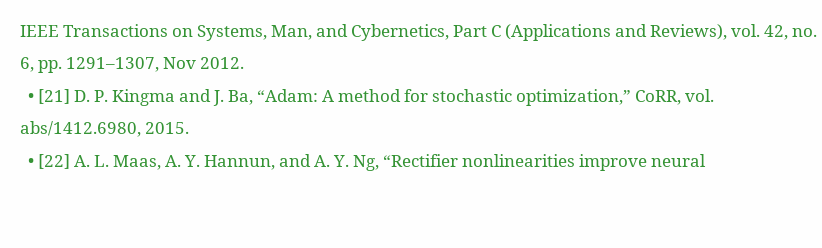IEEE Transactions on Systems, Man, and Cybernetics, Part C (Applications and Reviews), vol. 42, no. 6, pp. 1291–1307, Nov 2012.
  • [21] D. P. Kingma and J. Ba, “Adam: A method for stochastic optimization,” CoRR, vol. abs/1412.6980, 2015.
  • [22] A. L. Maas, A. Y. Hannun, and A. Y. Ng, “Rectifier nonlinearities improve neural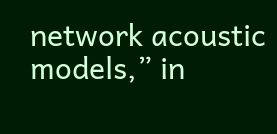network acoustic models,” in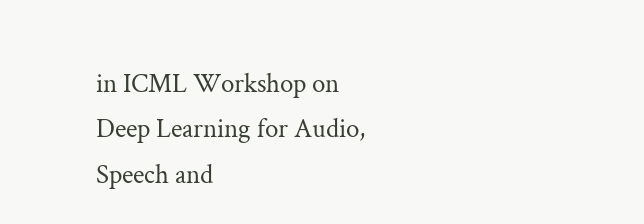in ICML Workshop on Deep Learning for Audio, Speech and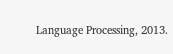Language Processing, 2013.